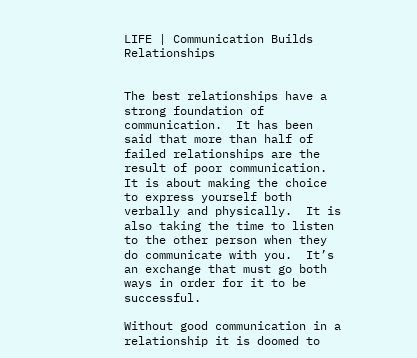LIFE | Communication Builds Relationships


The best relationships have a strong foundation of communication.  It has been said that more than half of failed relationships are the result of poor communication.  It is about making the choice to express yourself both verbally and physically.  It is also taking the time to listen to the other person when they do communicate with you.  It’s an exchange that must go both ways in order for it to be successful.

Without good communication in a relationship it is doomed to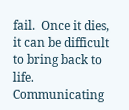fail.  Once it dies, it can be difficult to bring back to life.  Communicating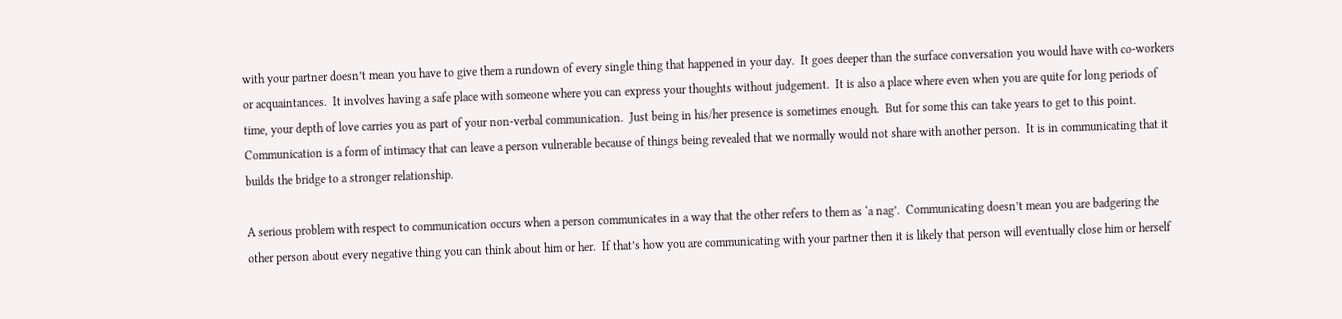with your partner doesn’t mean you have to give them a rundown of every single thing that happened in your day.  It goes deeper than the surface conversation you would have with co-workers or acquaintances.  It involves having a safe place with someone where you can express your thoughts without judgement.  It is also a place where even when you are quite for long periods of time, your depth of love carries you as part of your non-verbal communication.  Just being in his/her presence is sometimes enough.  But for some this can take years to get to this point.  Communication is a form of intimacy that can leave a person vulnerable because of things being revealed that we normally would not share with another person.  It is in communicating that it builds the bridge to a stronger relationship.

A serious problem with respect to communication occurs when a person communicates in a way that the other refers to them as ‘a nag’.  Communicating doesn’t mean you are badgering the other person about every negative thing you can think about him or her.  If that’s how you are communicating with your partner then it is likely that person will eventually close him or herself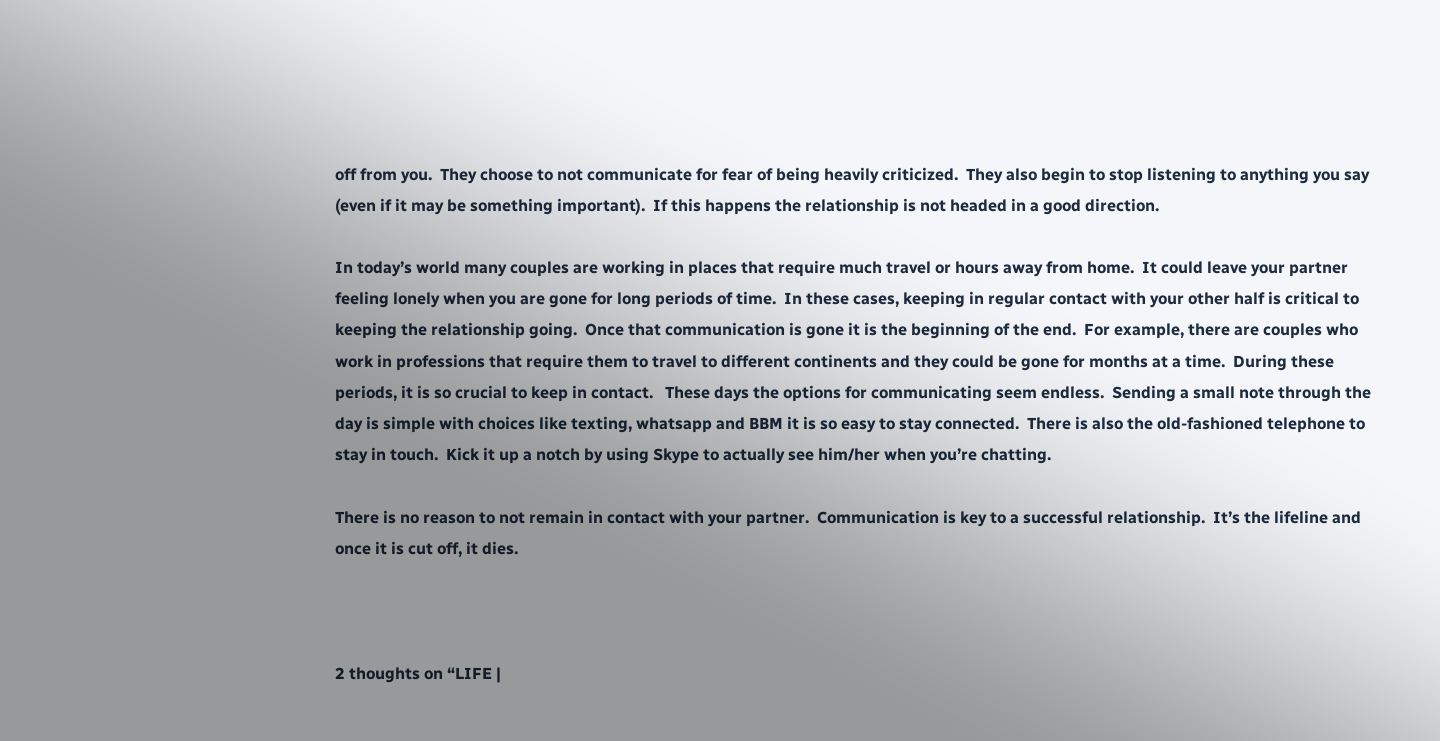off from you.  They choose to not communicate for fear of being heavily criticized.  They also begin to stop listening to anything you say (even if it may be something important).  If this happens the relationship is not headed in a good direction.

In today’s world many couples are working in places that require much travel or hours away from home.  It could leave your partner feeling lonely when you are gone for long periods of time.  In these cases, keeping in regular contact with your other half is critical to keeping the relationship going.  Once that communication is gone it is the beginning of the end.  For example, there are couples who work in professions that require them to travel to different continents and they could be gone for months at a time.  During these periods, it is so crucial to keep in contact.   These days the options for communicating seem endless.  Sending a small note through the day is simple with choices like texting, whatsapp and BBM it is so easy to stay connected.  There is also the old-fashioned telephone to stay in touch.  Kick it up a notch by using Skype to actually see him/her when you’re chatting.

There is no reason to not remain in contact with your partner.  Communication is key to a successful relationship.  It’s the lifeline and once it is cut off, it dies.



2 thoughts on “LIFE |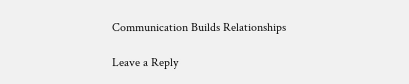Communication Builds Relationships

Leave a Reply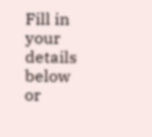Fill in your details below or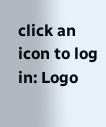click an icon to log in: Logo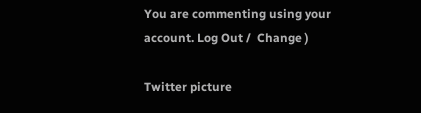You are commenting using your account. Log Out /  Change )

Twitter picture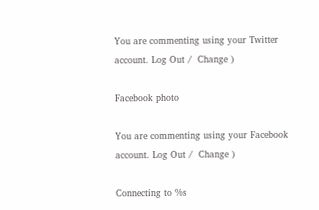You are commenting using your Twitter account. Log Out /  Change )

Facebook photo

You are commenting using your Facebook account. Log Out /  Change )

Connecting to %s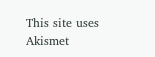This site uses Akismet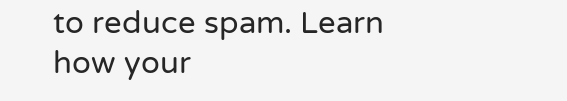to reduce spam. Learn how your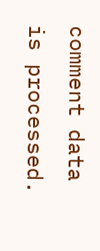comment data is processed.